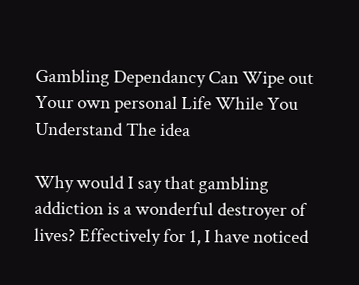Gambling Dependancy Can Wipe out Your own personal Life While You Understand The idea

Why would I say that gambling addiction is a wonderful destroyer of lives? Effectively for 1, I have noticed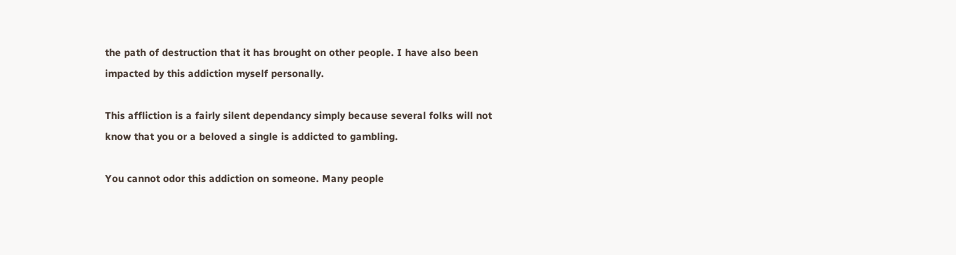the path of destruction that it has brought on other people. I have also been impacted by this addiction myself personally.

This affliction is a fairly silent dependancy simply because several folks will not know that you or a beloved a single is addicted to gambling.

You cannot odor this addiction on someone. Many people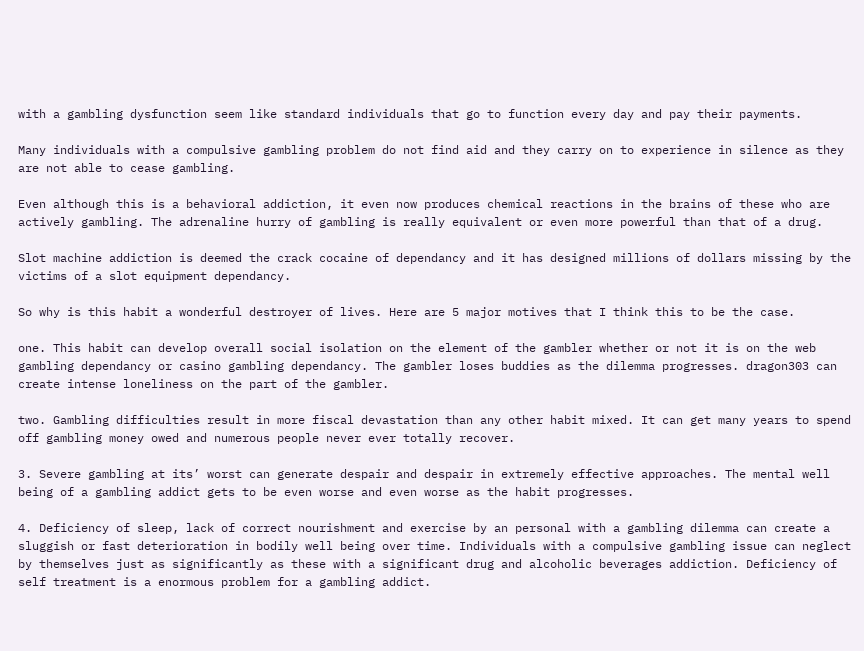with a gambling dysfunction seem like standard individuals that go to function every day and pay their payments.

Many individuals with a compulsive gambling problem do not find aid and they carry on to experience in silence as they are not able to cease gambling.

Even although this is a behavioral addiction, it even now produces chemical reactions in the brains of these who are actively gambling. The adrenaline hurry of gambling is really equivalent or even more powerful than that of a drug.

Slot machine addiction is deemed the crack cocaine of dependancy and it has designed millions of dollars missing by the victims of a slot equipment dependancy.

So why is this habit a wonderful destroyer of lives. Here are 5 major motives that I think this to be the case.

one. This habit can develop overall social isolation on the element of the gambler whether or not it is on the web gambling dependancy or casino gambling dependancy. The gambler loses buddies as the dilemma progresses. dragon303 can create intense loneliness on the part of the gambler.

two. Gambling difficulties result in more fiscal devastation than any other habit mixed. It can get many years to spend off gambling money owed and numerous people never ever totally recover.

3. Severe gambling at its’ worst can generate despair and despair in extremely effective approaches. The mental well being of a gambling addict gets to be even worse and even worse as the habit progresses.

4. Deficiency of sleep, lack of correct nourishment and exercise by an personal with a gambling dilemma can create a sluggish or fast deterioration in bodily well being over time. Individuals with a compulsive gambling issue can neglect by themselves just as significantly as these with a significant drug and alcoholic beverages addiction. Deficiency of self treatment is a enormous problem for a gambling addict.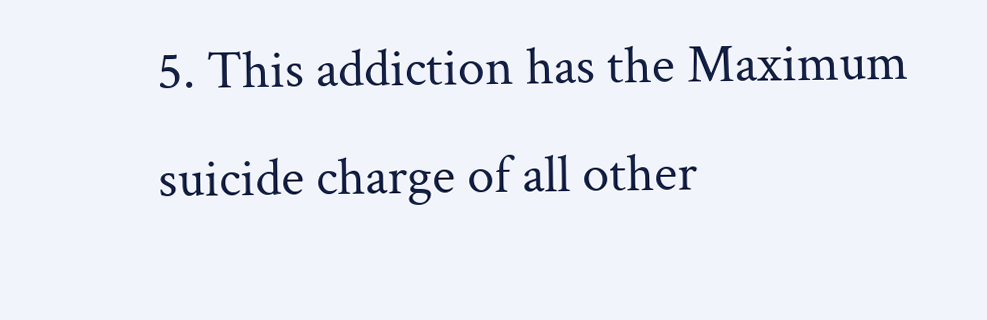5. This addiction has the Maximum suicide charge of all other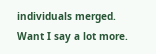individuals merged. Want I say a lot more.